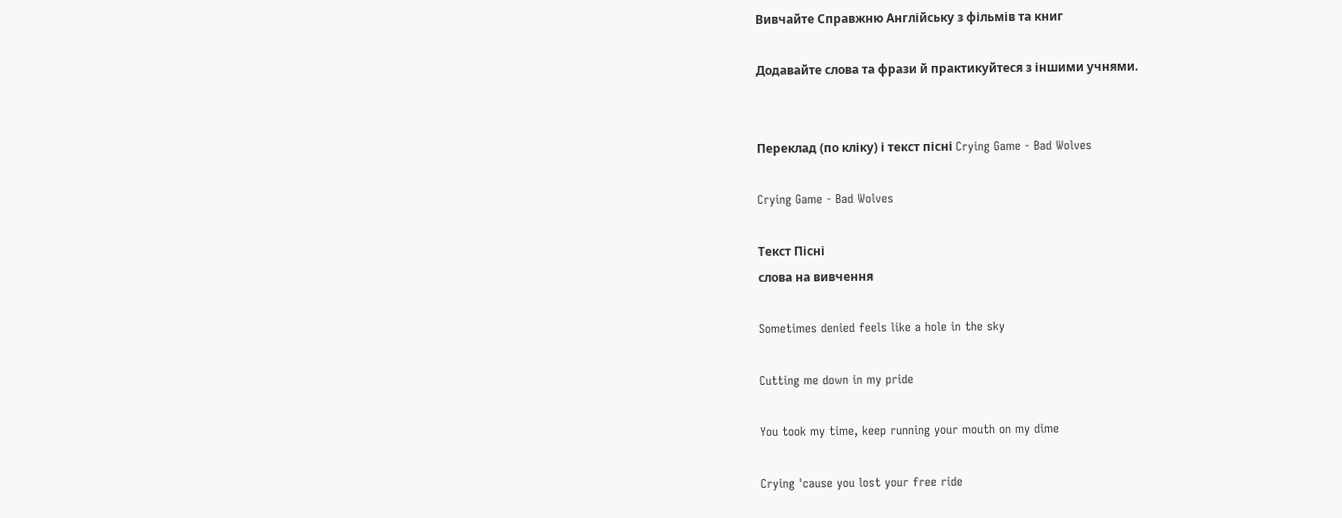Вивчайте Справжню Англійську з фільмів та книг

Додавайте слова та фрази й практикуйтеся з іншими учнями.


Переклад (по кліку) і текст пісні Crying Game - Bad Wolves

Crying Game - Bad Wolves

Текст Пісні
слова на вивчення

Sometimes denied feels like a hole in the sky

Cutting me down in my pride

You took my time, keep running your mouth on my dime

Crying 'cause you lost your free ride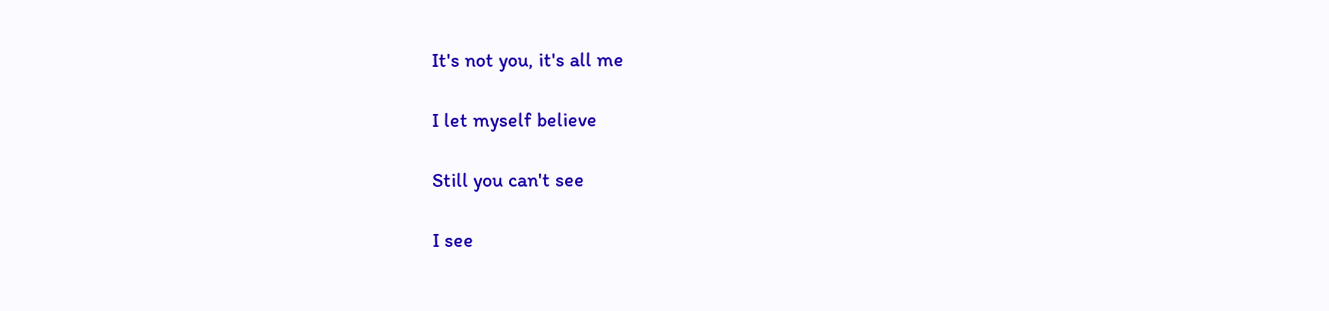It's not you, it's all me

I let myself believe

Still you can't see

I see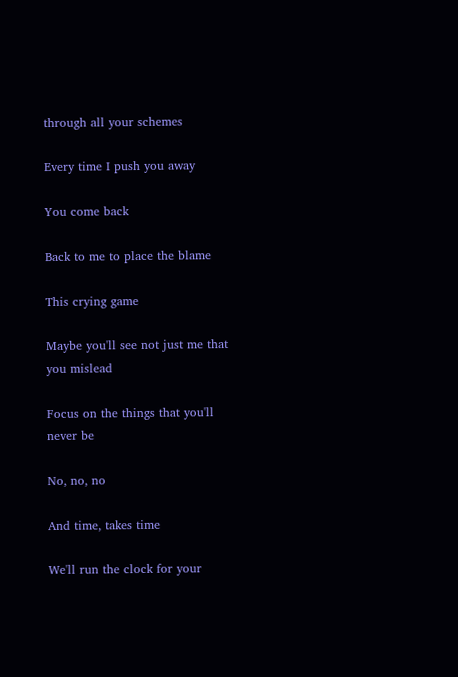through all your schemes

Every time I push you away

You come back

Back to me to place the blame

This crying game

Maybe you'll see not just me that you mislead

Focus on the things that you'll never be

No, no, no

And time, takes time

We'll run the clock for your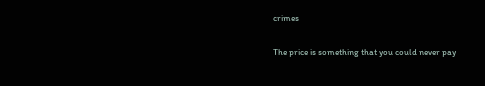crimes

The price is something that you could never pay